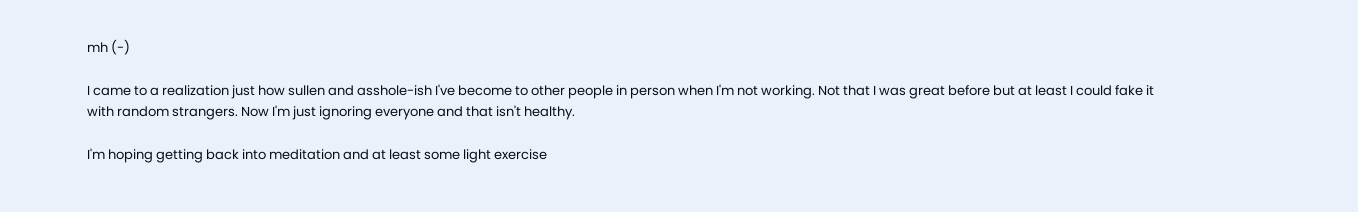mh (-)

I came to a realization just how sullen and asshole-ish I've become to other people in person when I'm not working. Not that I was great before but at least I could fake it with random strangers. Now I'm just ignoring everyone and that isn't healthy.

I'm hoping getting back into meditation and at least some light exercise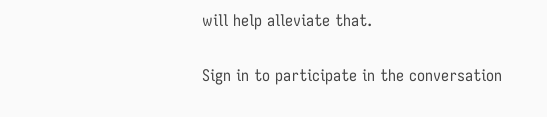will help alleviate that.

Sign in to participate in the conversation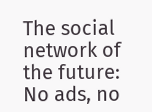The social network of the future: No ads, no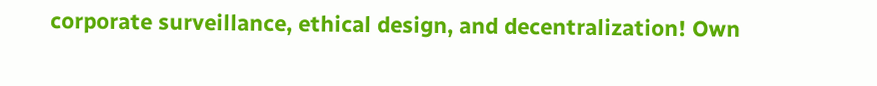corporate surveillance, ethical design, and decentralization! Own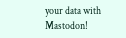your data with Mastodon!